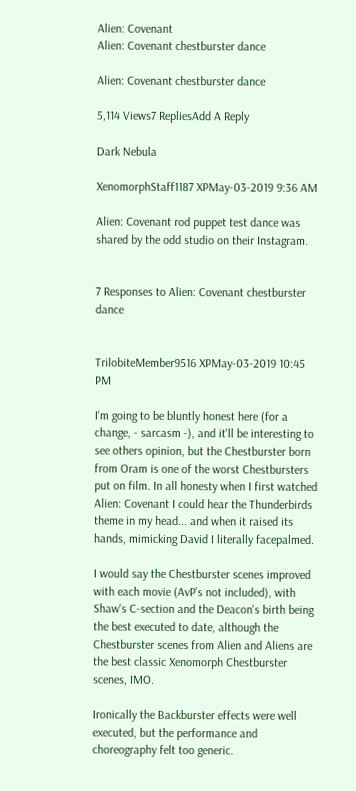Alien: Covenant
Alien: Covenant chestburster dance

Alien: Covenant chestburster dance

5,114 Views7 RepliesAdd A Reply

Dark Nebula

XenomorphStaff1187 XPMay-03-2019 9:36 AM

Alien: Covenant rod puppet test dance was shared by the odd studio on their Instagram.


7 Responses to Alien: Covenant chestburster dance


TrilobiteMember9516 XPMay-03-2019 10:45 PM

I'm going to be bluntly honest here (for a change, - sarcasm -), and it'll be interesting to see others opinion, but the Chestburster born from Oram is one of the worst Chestbursters put on film. In all honesty when I first watched Alien: Covenant I could hear the Thunderbirds theme in my head... and when it raised its hands, mimicking David I literally facepalmed.

I would say the Chestburster scenes improved with each movie (AvP's not included), with Shaw's C-section and the Deacon's birth being the best executed to date, although the Chestburster scenes from Alien and Aliens are the best classic Xenomorph Chestburster scenes, IMO.

Ironically the Backburster effects were well executed, but the performance and choreography felt too generic.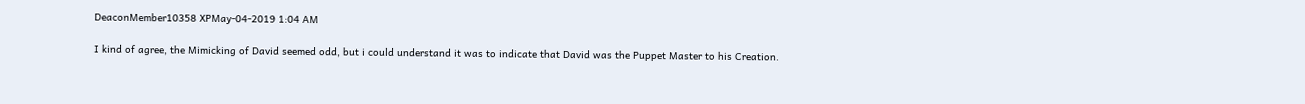DeaconMember10358 XPMay-04-2019 1:04 AM

I kind of agree, the Mimicking of David seemed odd, but i could understand it was to indicate that David was the Puppet Master to his Creation.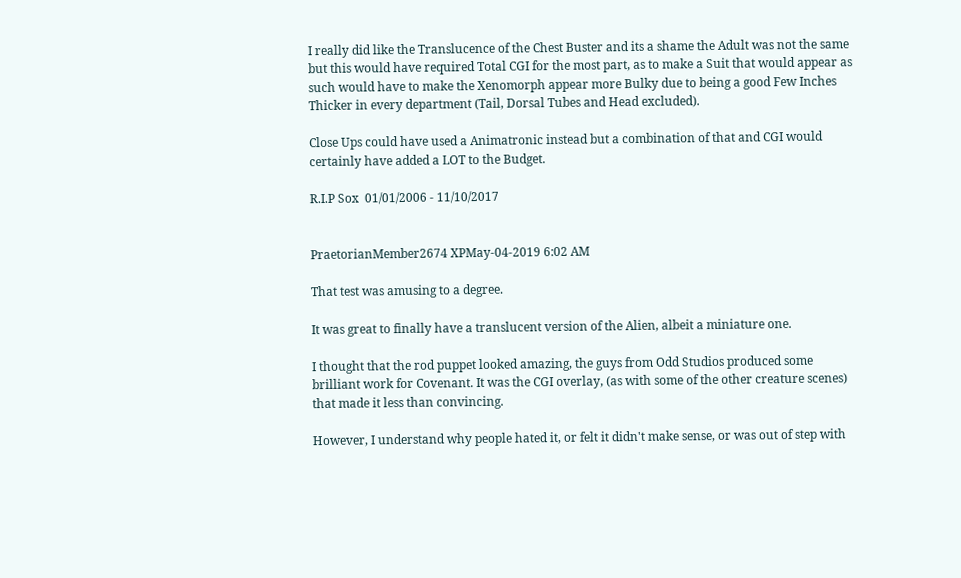I really did like the Translucence of the Chest Buster and its a shame the Adult was not the same but this would have required Total CGI for the most part, as to make a Suit that would appear as such would have to make the Xenomorph appear more Bulky due to being a good Few Inches Thicker in every department (Tail, Dorsal Tubes and Head excluded).

Close Ups could have used a Animatronic instead but a combination of that and CGI would certainly have added a LOT to the Budget.

R.I.P Sox  01/01/2006 - 11/10/2017


PraetorianMember2674 XPMay-04-2019 6:02 AM

That test was amusing to a degree.

It was great to finally have a translucent version of the Alien, albeit a miniature one.

I thought that the rod puppet looked amazing, the guys from Odd Studios produced some brilliant work for Covenant. It was the CGI overlay, (as with some of the other creature scenes) that made it less than convincing.

However, I understand why people hated it, or felt it didn't make sense, or was out of step with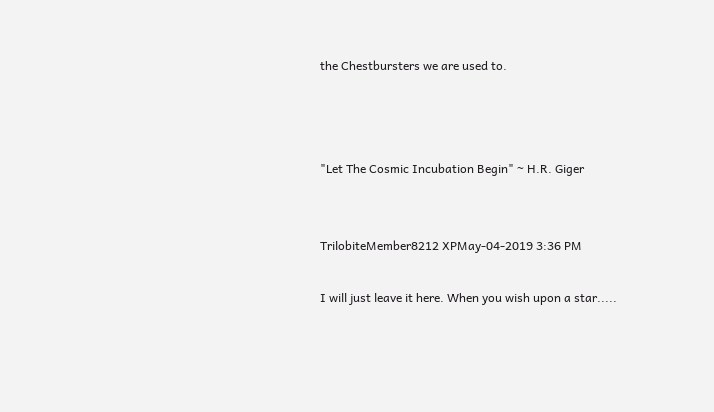the Chestbursters we are used to.



"Let The Cosmic Incubation Begin" ~ H.R. Giger


TrilobiteMember8212 XPMay-04-2019 3:36 PM

I will just leave it here. When you wish upon a star.....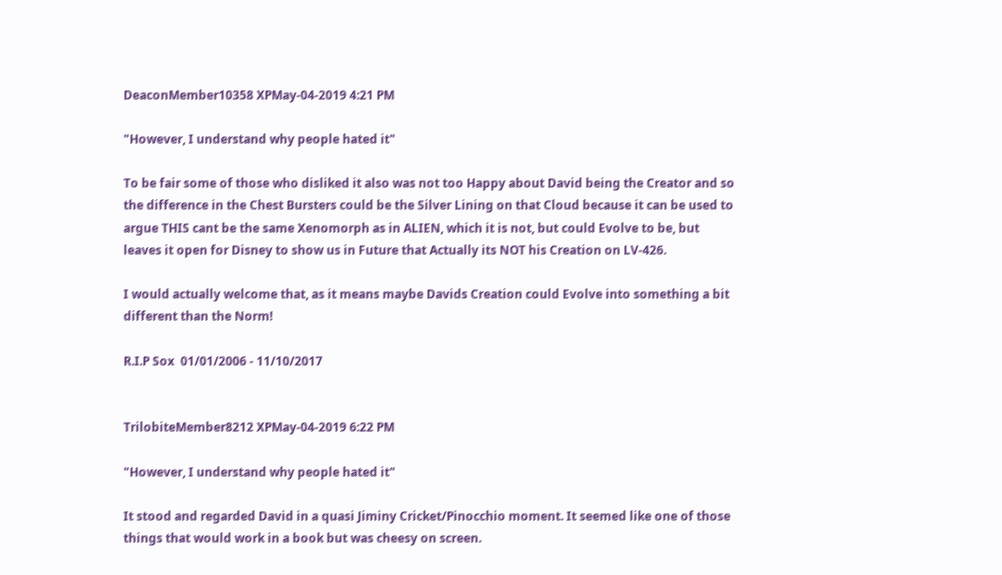DeaconMember10358 XPMay-04-2019 4:21 PM

"However, I understand why people hated it"

To be fair some of those who disliked it also was not too Happy about David being the Creator and so the difference in the Chest Bursters could be the Silver Lining on that Cloud because it can be used to argue THIS cant be the same Xenomorph as in ALIEN, which it is not, but could Evolve to be, but leaves it open for Disney to show us in Future that Actually its NOT his Creation on LV-426.

I would actually welcome that, as it means maybe Davids Creation could Evolve into something a bit different than the Norm!

R.I.P Sox  01/01/2006 - 11/10/2017


TrilobiteMember8212 XPMay-04-2019 6:22 PM

"However, I understand why people hated it"

It stood and regarded David in a quasi Jiminy Cricket/Pinocchio moment. It seemed like one of those things that would work in a book but was cheesy on screen.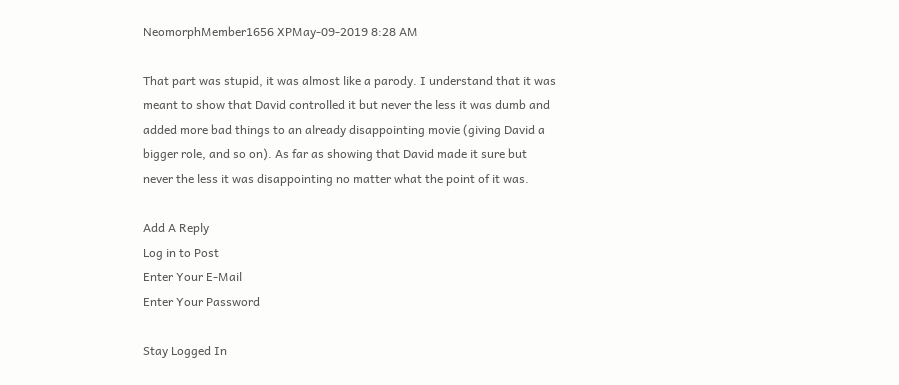NeomorphMember1656 XPMay-09-2019 8:28 AM

That part was stupid, it was almost like a parody. I understand that it was meant to show that David controlled it but never the less it was dumb and added more bad things to an already disappointing movie (giving David a bigger role, and so on). As far as showing that David made it sure but never the less it was disappointing no matter what the point of it was.

Add A Reply
Log in to Post
Enter Your E-Mail
Enter Your Password

Stay Logged In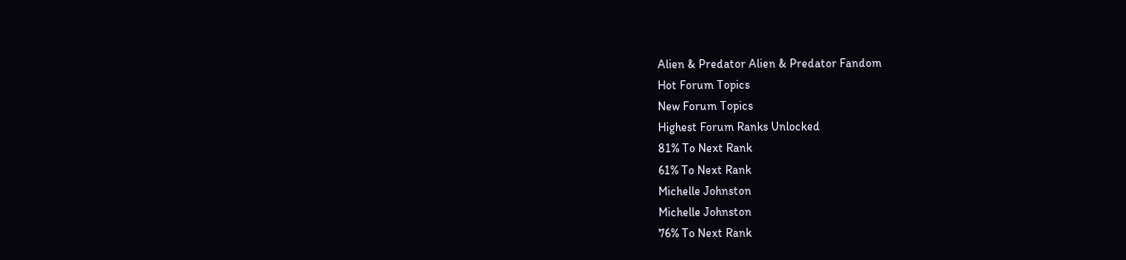Alien & Predator Alien & Predator Fandom
Hot Forum Topics
New Forum Topics
Highest Forum Ranks Unlocked
81% To Next Rank
61% To Next Rank
Michelle Johnston
Michelle Johnston
76% To Next Rank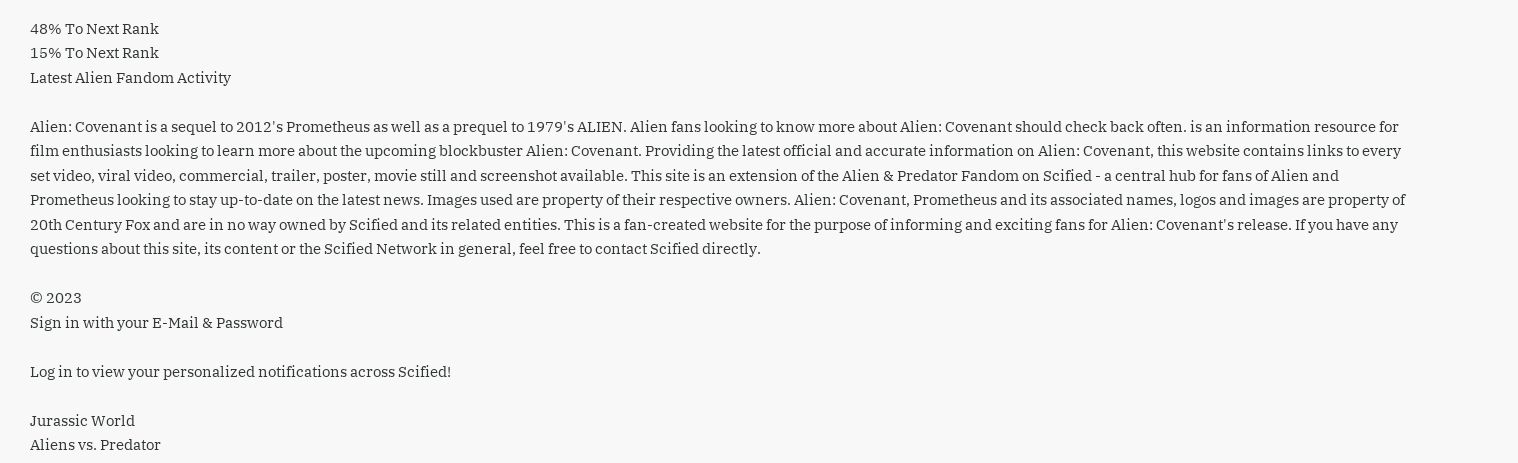48% To Next Rank
15% To Next Rank
Latest Alien Fandom Activity

Alien: Covenant is a sequel to 2012's Prometheus as well as a prequel to 1979's ALIEN. Alien fans looking to know more about Alien: Covenant should check back often. is an information resource for film enthusiasts looking to learn more about the upcoming blockbuster Alien: Covenant. Providing the latest official and accurate information on Alien: Covenant, this website contains links to every set video, viral video, commercial, trailer, poster, movie still and screenshot available. This site is an extension of the Alien & Predator Fandom on Scified - a central hub for fans of Alien and Prometheus looking to stay up-to-date on the latest news. Images used are property of their respective owners. Alien: Covenant, Prometheus and its associated names, logos and images are property of 20th Century Fox and are in no way owned by Scified and its related entities. This is a fan-created website for the purpose of informing and exciting fans for Alien: Covenant's release. If you have any questions about this site, its content or the Scified Network in general, feel free to contact Scified directly.

© 2023
Sign in with your E-Mail & Password

Log in to view your personalized notifications across Scified!

Jurassic World
Aliens vs. Predator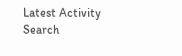Latest Activity
Search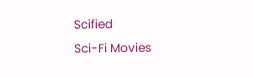Scified
Sci-Fi Movies